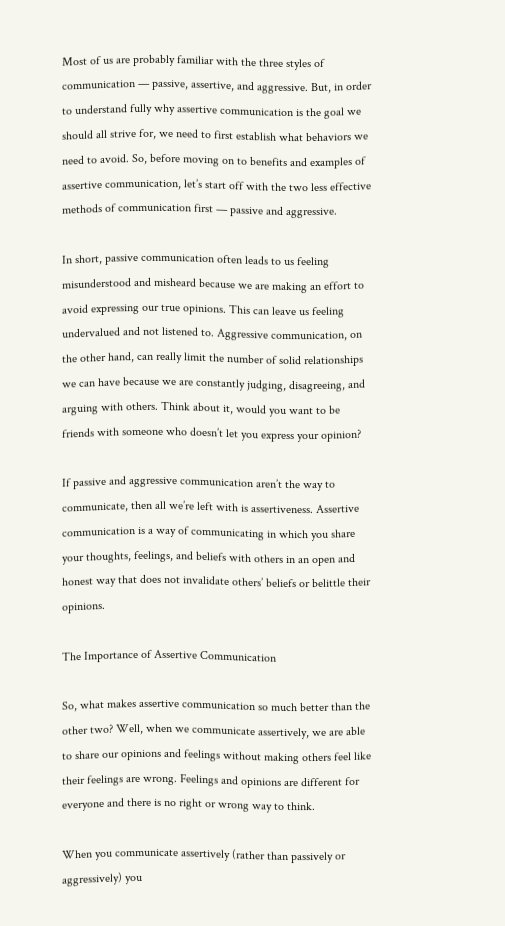Most of us are probably familiar with the three styles of communication — passive, assertive, and aggressive. But, in order to understand fully why assertive communication is the goal we should all strive for, we need to first establish what behaviors we need to avoid. So, before moving on to benefits and examples of assertive communication, let’s start off with the two less effective methods of communication first — passive and aggressive.

In short, passive communication often leads to us feeling misunderstood and misheard because we are making an effort to avoid expressing our true opinions. This can leave us feeling undervalued and not listened to. Aggressive communication, on the other hand, can really limit the number of solid relationships we can have because we are constantly judging, disagreeing, and arguing with others. Think about it, would you want to be friends with someone who doesn’t let you express your opinion?

If passive and aggressive communication aren’t the way to communicate, then all we’re left with is assertiveness. Assertive communication is a way of communicating in which you share your thoughts, feelings, and beliefs with others in an open and honest way that does not invalidate others’ beliefs or belittle their opinions.

The Importance of Assertive Communication

So, what makes assertive communication so much better than the other two? Well, when we communicate assertively, we are able to share our opinions and feelings without making others feel like their feelings are wrong. Feelings and opinions are different for everyone and there is no right or wrong way to think.

When you communicate assertively (rather than passively or aggressively) you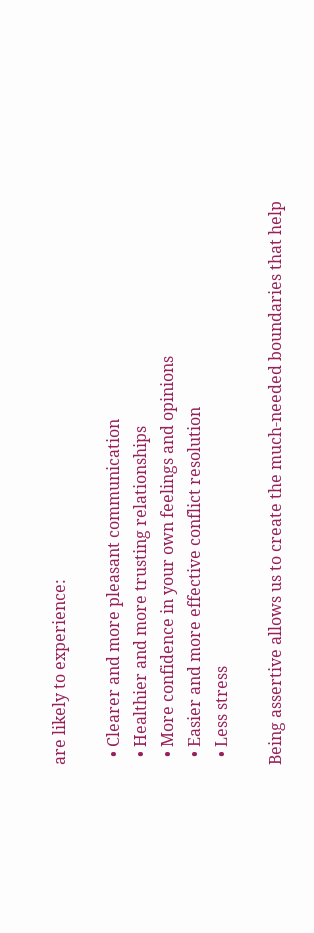are likely to experience:

  • Clearer and more pleasant communication
  • Healthier and more trusting relationships
  • More confidence in your own feelings and opinions
  • Easier and more effective conflict resolution
  • Less stress

Being assertive allows us to create the much-needed boundaries that help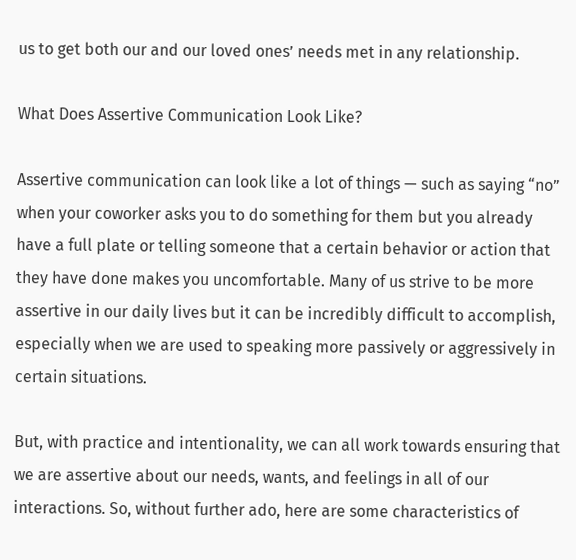us to get both our and our loved ones’ needs met in any relationship.

What Does Assertive Communication Look Like?

Assertive communication can look like a lot of things — such as saying “no” when your coworker asks you to do something for them but you already have a full plate or telling someone that a certain behavior or action that they have done makes you uncomfortable. Many of us strive to be more assertive in our daily lives but it can be incredibly difficult to accomplish, especially when we are used to speaking more passively or aggressively in certain situations.

But, with practice and intentionality, we can all work towards ensuring that we are assertive about our needs, wants, and feelings in all of our interactions. So, without further ado, here are some characteristics of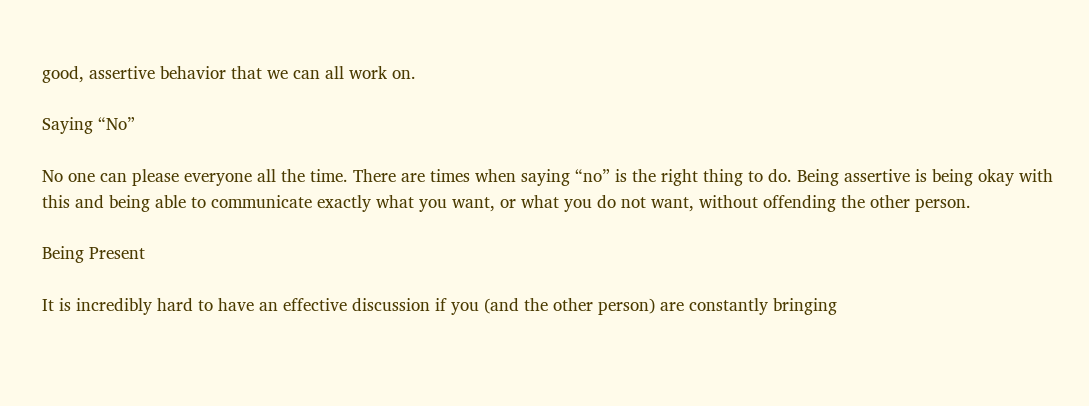good, assertive behavior that we can all work on.

Saying “No”

No one can please everyone all the time. There are times when saying “no” is the right thing to do. Being assertive is being okay with this and being able to communicate exactly what you want, or what you do not want, without offending the other person.

Being Present

It is incredibly hard to have an effective discussion if you (and the other person) are constantly bringing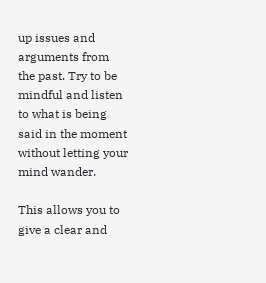up issues and arguments from the past. Try to be mindful and listen to what is being said in the moment without letting your mind wander.

This allows you to give a clear and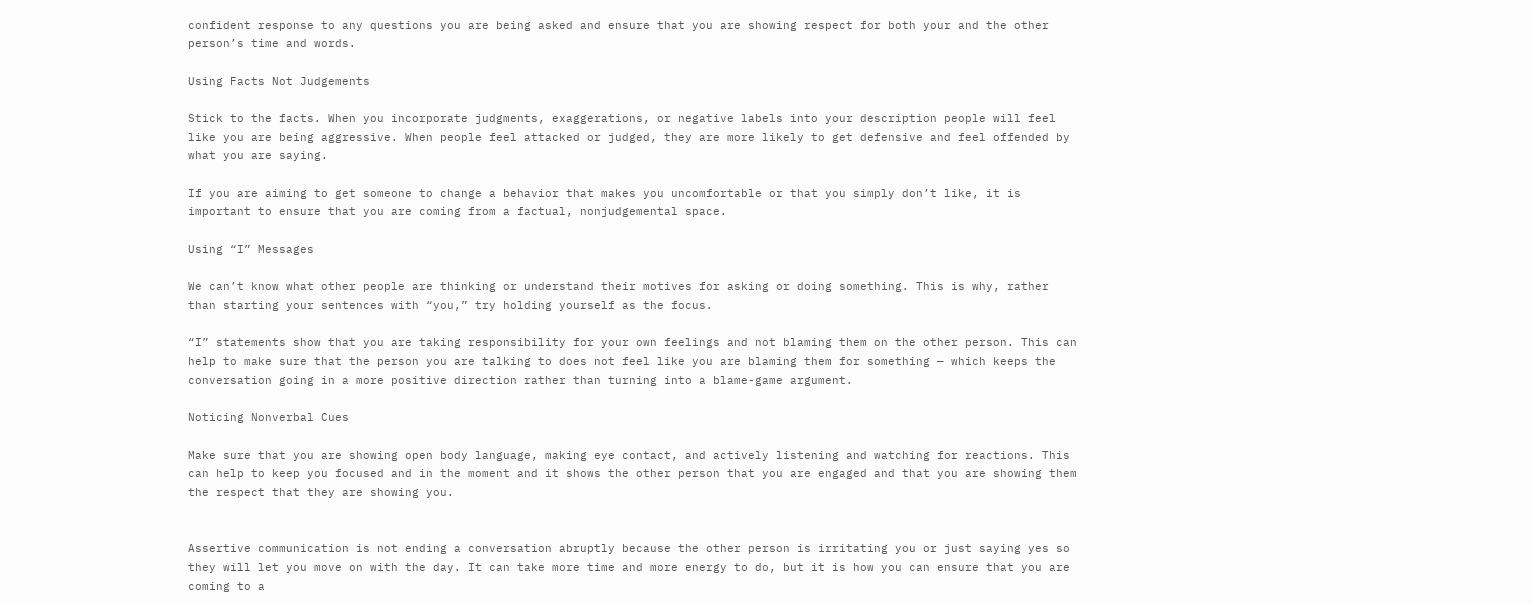confident response to any questions you are being asked and ensure that you are showing respect for both your and the other person’s time and words.

Using Facts Not Judgements

Stick to the facts. When you incorporate judgments, exaggerations, or negative labels into your description people will feel like you are being aggressive. When people feel attacked or judged, they are more likely to get defensive and feel offended by what you are saying.

If you are aiming to get someone to change a behavior that makes you uncomfortable or that you simply don’t like, it is important to ensure that you are coming from a factual, nonjudgemental space.

Using “I” Messages

We can’t know what other people are thinking or understand their motives for asking or doing something. This is why, rather than starting your sentences with “you,” try holding yourself as the focus.

“I” statements show that you are taking responsibility for your own feelings and not blaming them on the other person. This can help to make sure that the person you are talking to does not feel like you are blaming them for something — which keeps the conversation going in a more positive direction rather than turning into a blame-game argument.

Noticing Nonverbal Cues

Make sure that you are showing open body language, making eye contact, and actively listening and watching for reactions. This can help to keep you focused and in the moment and it shows the other person that you are engaged and that you are showing them the respect that they are showing you.


Assertive communication is not ending a conversation abruptly because the other person is irritating you or just saying yes so they will let you move on with the day. It can take more time and more energy to do, but it is how you can ensure that you are coming to a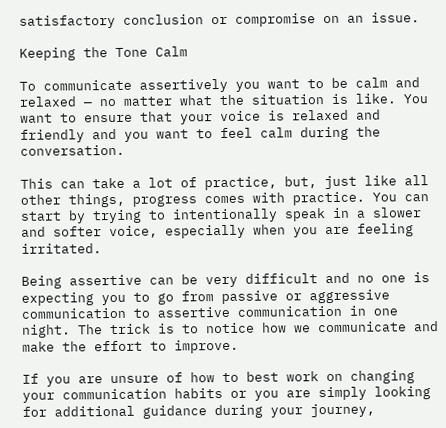satisfactory conclusion or compromise on an issue.

Keeping the Tone Calm

To communicate assertively you want to be calm and relaxed — no matter what the situation is like. You want to ensure that your voice is relaxed and friendly and you want to feel calm during the conversation.

This can take a lot of practice, but, just like all other things, progress comes with practice. You can start by trying to intentionally speak in a slower and softer voice, especially when you are feeling irritated.

Being assertive can be very difficult and no one is expecting you to go from passive or aggressive communication to assertive communication in one night. The trick is to notice how we communicate and make the effort to improve.

If you are unsure of how to best work on changing your communication habits or you are simply looking for additional guidance during your journey,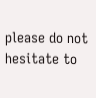please do not hesitate to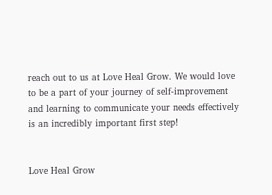reach out to us at Love Heal Grow. We would love to be a part of your journey of self-improvement and learning to communicate your needs effectively is an incredibly important first step!


Love Heal Grow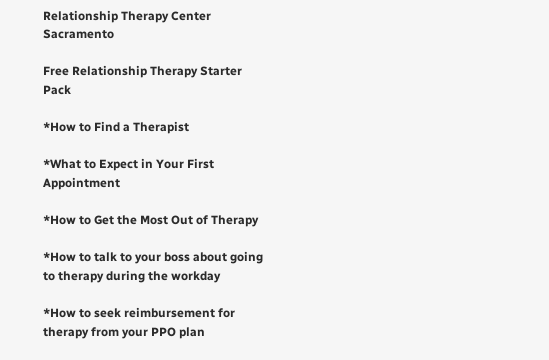Relationship Therapy Center Sacramento

Free Relationship Therapy Starter Pack

*How to Find a Therapist

*What to Expect in Your First Appointment

*How to Get the Most Out of Therapy

*How to talk to your boss about going to therapy during the workday

*How to seek reimbursement for therapy from your PPO plan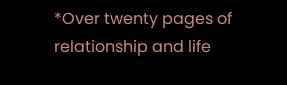*Over twenty pages of relationship and life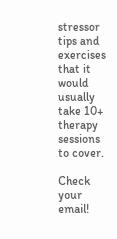stressor tips and exercises that it would usually take 10+ therapy sessions to cover.

Check your email!